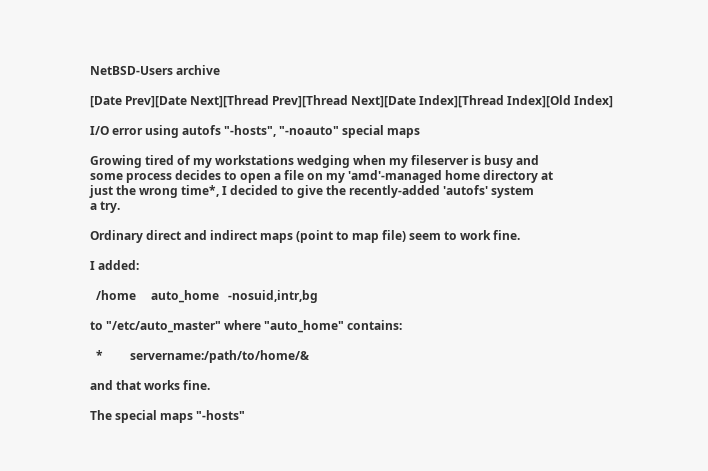NetBSD-Users archive

[Date Prev][Date Next][Thread Prev][Thread Next][Date Index][Thread Index][Old Index]

I/O error using autofs "-hosts", "-noauto" special maps

Growing tired of my workstations wedging when my fileserver is busy and
some process decides to open a file on my 'amd'-managed home directory at
just the wrong time*, I decided to give the recently-added 'autofs' system
a try.

Ordinary direct and indirect maps (point to map file) seem to work fine.

I added:

  /home     auto_home   -nosuid,intr,bg

to "/etc/auto_master" where "auto_home" contains:

  *         servername:/path/to/home/&

and that works fine.

The special maps "-hosts"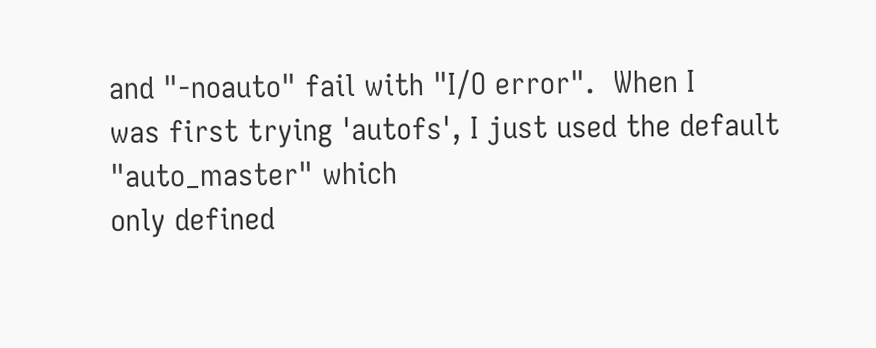and "-noauto" fail with "I/O error".  When I
was first trying 'autofs', I just used the default "auto_master" which
only defined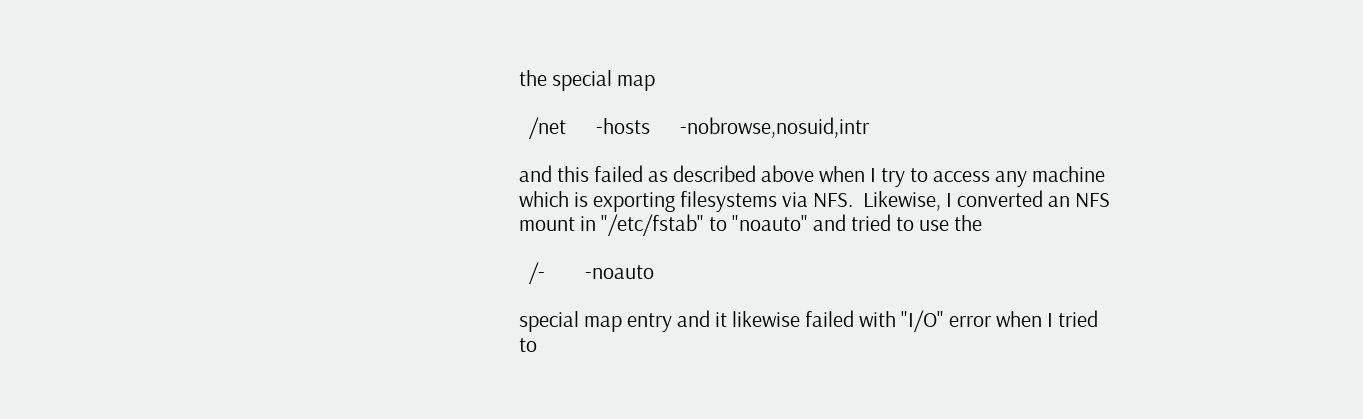the special map

  /net      -hosts      -nobrowse,nosuid,intr

and this failed as described above when I try to access any machine
which is exporting filesystems via NFS.  Likewise, I converted an NFS
mount in "/etc/fstab" to "noauto" and tried to use the

  /-        -noauto

special map entry and it likewise failed with "I/O" error when I tried
to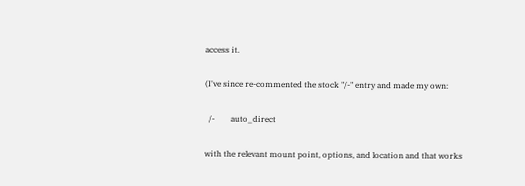access it.

(I've since re-commented the stock "/-" entry and made my own:

  /-        auto_direct

with the relevant mount point, options, and location and that works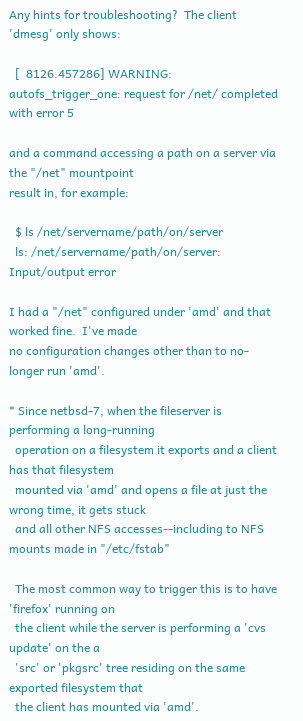Any hints for troubleshooting?  The client 'dmesg' only shows:

  [  8126.457286] WARNING: autofs_trigger_one: request for /net/ completed with error 5

and a command accessing a path on a server via the "/net" mountpoint
result in, for example:

  $ ls /net/servername/path/on/server
  ls: /net/servername/path/on/server: Input/output error

I had a "/net" configured under 'amd' and that worked fine.  I've made
no configuration changes other than to no-longer run 'amd'.

* Since netbsd-7, when the fileserver is performing a long-running
  operation on a filesystem it exports and a client has that filesystem
  mounted via 'amd' and opens a file at just the wrong time, it gets stuck
  and all other NFS accesses--including to NFS mounts made in "/etc/fstab"

  The most common way to trigger this is to have 'firefox' running on
  the client while the server is performing a 'cvs update' on the a
  'src' or 'pkgsrc' tree residing on the same exported filesystem that
  the client has mounted via 'amd'.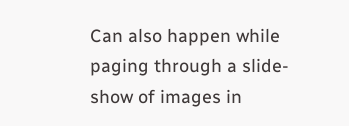Can also happen while paging through a slide-show of images in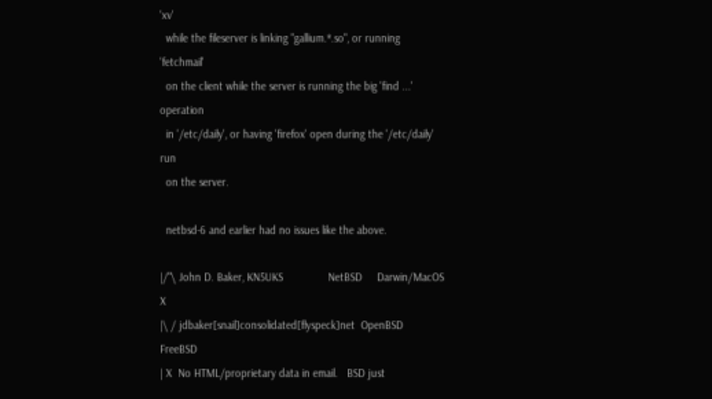'xv'
  while the fileserver is linking "gallium.*.so", or running 'fetchmail'
  on the client while the server is running the big 'find ...' operation
  in '/etc/daily', or having 'firefox' open during the '/etc/daily' run
  on the server.

  netbsd-6 and earlier had no issues like the above.

|/"\ John D. Baker, KN5UKS               NetBSD     Darwin/MacOS X
|\ / jdbaker[snail]consolidated[flyspeck]net  OpenBSD            FreeBSD
| X  No HTML/proprietary data in email.   BSD just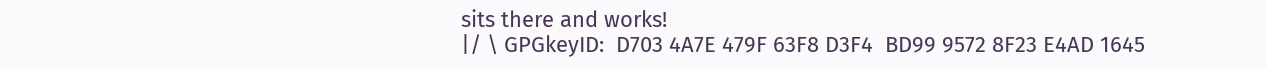sits there and works!
|/ \ GPGkeyID:  D703 4A7E 479F 63F8 D3F4  BD99 9572 8F23 E4AD 1645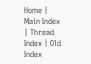Home | Main Index | Thread Index | Old Index